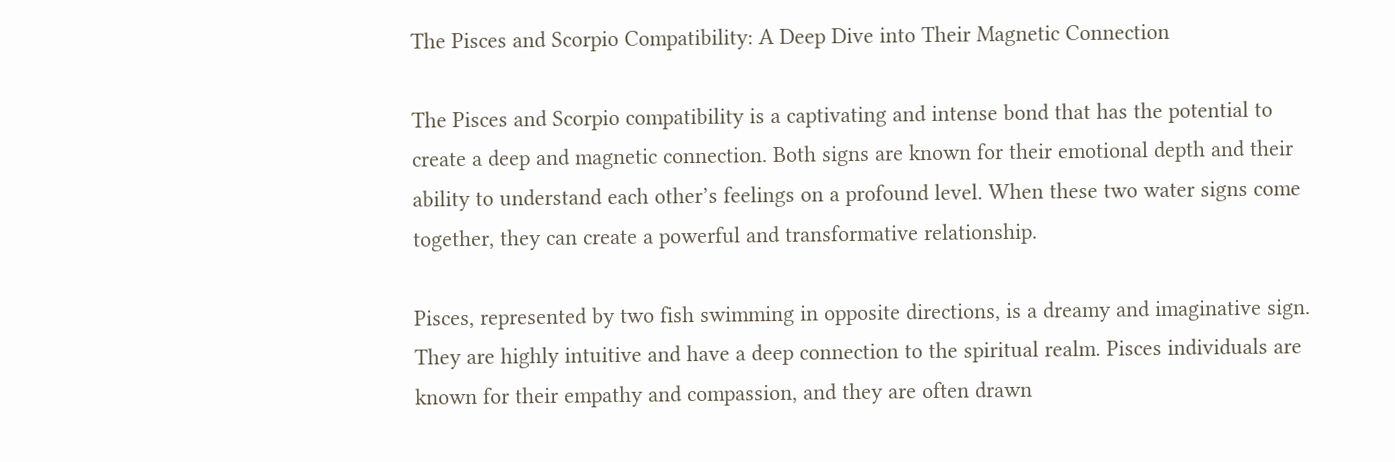The Pisces and Scorpio Compatibility: A Deep Dive into Their Magnetic Connection

The Pisces and Scorpio compatibility is a captivating and intense bond that has the potential to create a deep and magnetic connection. Both signs are known for their emotional depth and their ability to understand each other’s feelings on a profound level. When these two water signs come together, they can create a powerful and transformative relationship.

Pisces, represented by two fish swimming in opposite directions, is a dreamy and imaginative sign. They are highly intuitive and have a deep connection to the spiritual realm. Pisces individuals are known for their empathy and compassion, and they are often drawn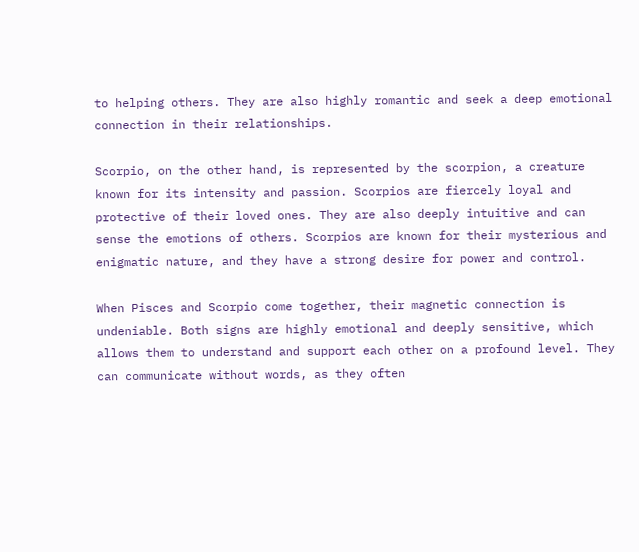to helping others. They are also highly romantic and seek a deep emotional connection in their relationships.

Scorpio, on the other hand, is represented by the scorpion, a creature known for its intensity and passion. Scorpios are fiercely loyal and protective of their loved ones. They are also deeply intuitive and can sense the emotions of others. Scorpios are known for their mysterious and enigmatic nature, and they have a strong desire for power and control.

When Pisces and Scorpio come together, their magnetic connection is undeniable. Both signs are highly emotional and deeply sensitive, which allows them to understand and support each other on a profound level. They can communicate without words, as they often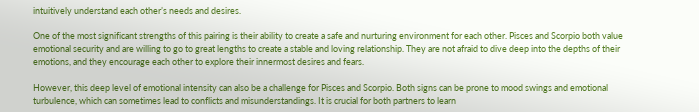intuitively understand each other’s needs and desires.

One of the most significant strengths of this pairing is their ability to create a safe and nurturing environment for each other. Pisces and Scorpio both value emotional security and are willing to go to great lengths to create a stable and loving relationship. They are not afraid to dive deep into the depths of their emotions, and they encourage each other to explore their innermost desires and fears.

However, this deep level of emotional intensity can also be a challenge for Pisces and Scorpio. Both signs can be prone to mood swings and emotional turbulence, which can sometimes lead to conflicts and misunderstandings. It is crucial for both partners to learn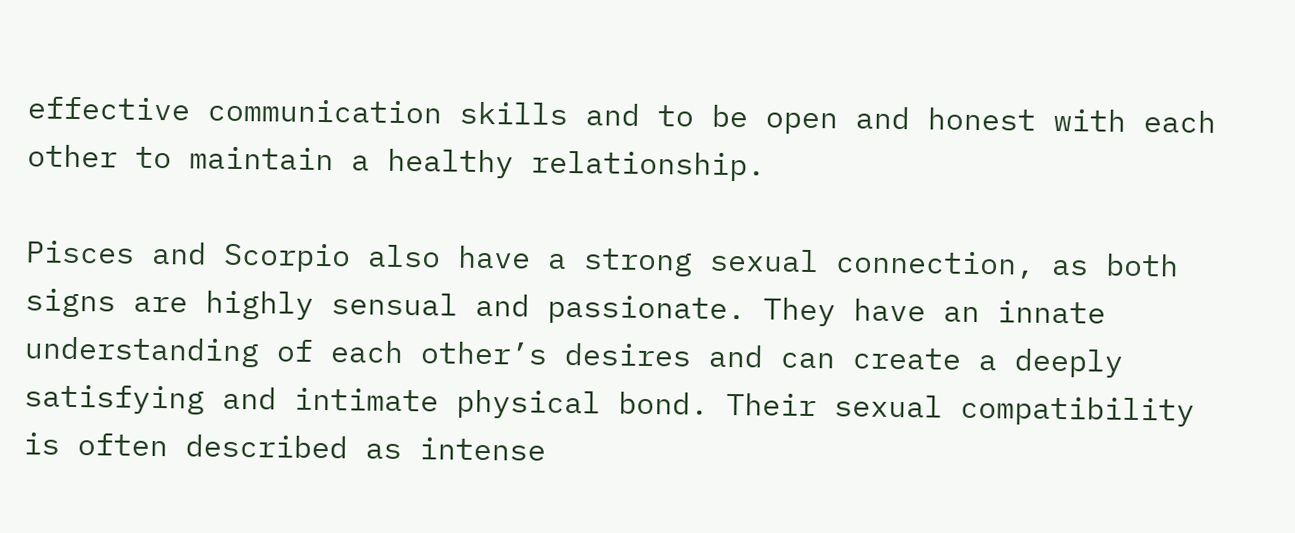effective communication skills and to be open and honest with each other to maintain a healthy relationship.

Pisces and Scorpio also have a strong sexual connection, as both signs are highly sensual and passionate. They have an innate understanding of each other’s desires and can create a deeply satisfying and intimate physical bond. Their sexual compatibility is often described as intense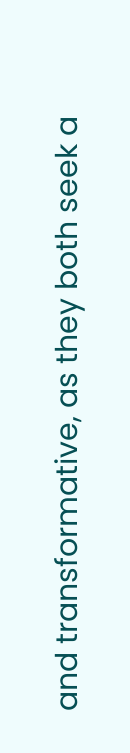and transformative, as they both seek a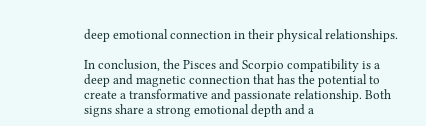deep emotional connection in their physical relationships.

In conclusion, the Pisces and Scorpio compatibility is a deep and magnetic connection that has the potential to create a transformative and passionate relationship. Both signs share a strong emotional depth and a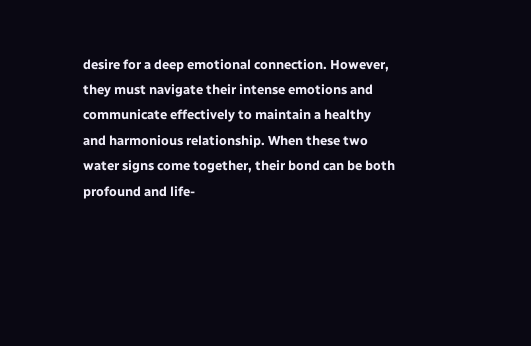desire for a deep emotional connection. However, they must navigate their intense emotions and communicate effectively to maintain a healthy and harmonious relationship. When these two water signs come together, their bond can be both profound and life-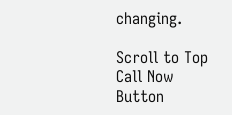changing.

Scroll to Top
Call Now Button